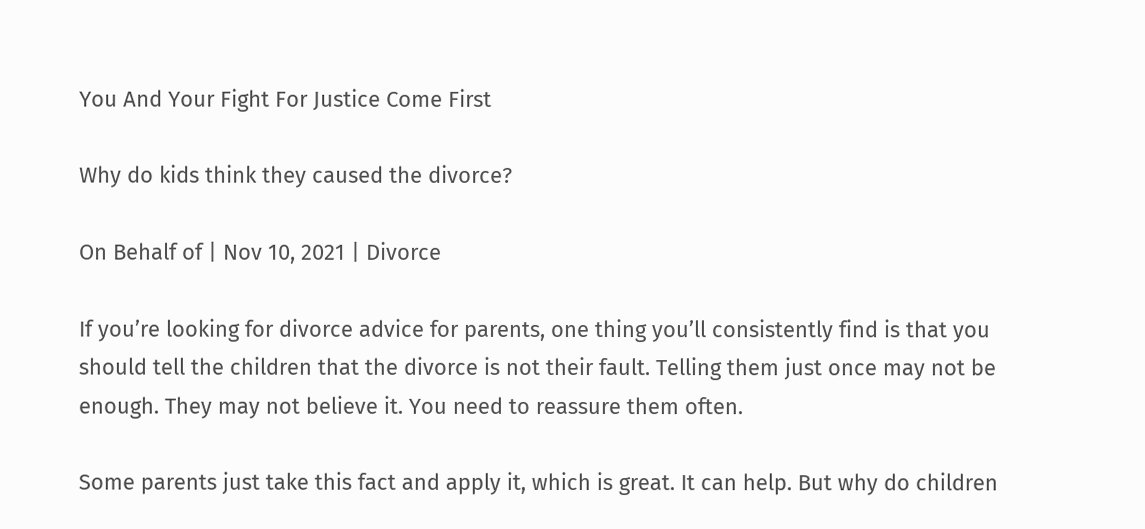You And Your Fight For Justice Come First

Why do kids think they caused the divorce?

On Behalf of | Nov 10, 2021 | Divorce

If you’re looking for divorce advice for parents, one thing you’ll consistently find is that you should tell the children that the divorce is not their fault. Telling them just once may not be enough. They may not believe it. You need to reassure them often.

Some parents just take this fact and apply it, which is great. It can help. But why do children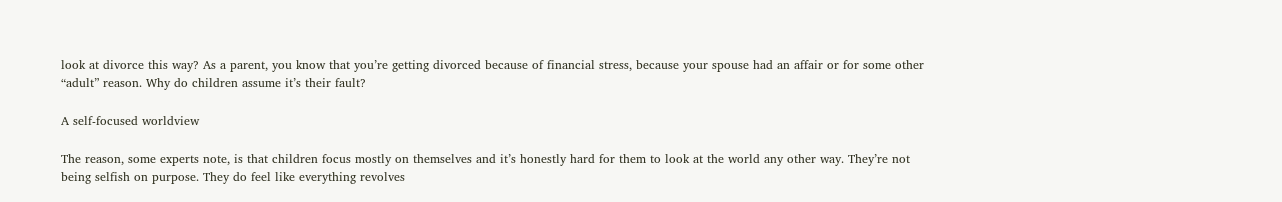look at divorce this way? As a parent, you know that you’re getting divorced because of financial stress, because your spouse had an affair or for some other “adult” reason. Why do children assume it’s their fault?

A self-focused worldview

The reason, some experts note, is that children focus mostly on themselves and it’s honestly hard for them to look at the world any other way. They’re not being selfish on purpose. They do feel like everything revolves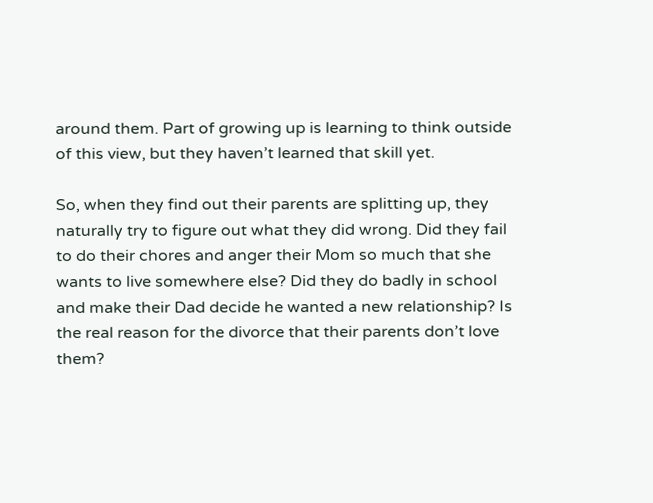around them. Part of growing up is learning to think outside of this view, but they haven’t learned that skill yet.

So, when they find out their parents are splitting up, they naturally try to figure out what they did wrong. Did they fail to do their chores and anger their Mom so much that she wants to live somewhere else? Did they do badly in school and make their Dad decide he wanted a new relationship? Is the real reason for the divorce that their parents don’t love them?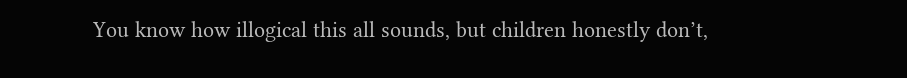You know how illogical this all sounds, but children honestly don’t,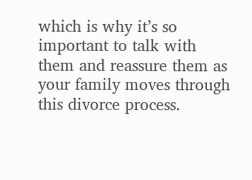which is why it’s so important to talk with them and reassure them as your family moves through this divorce process.